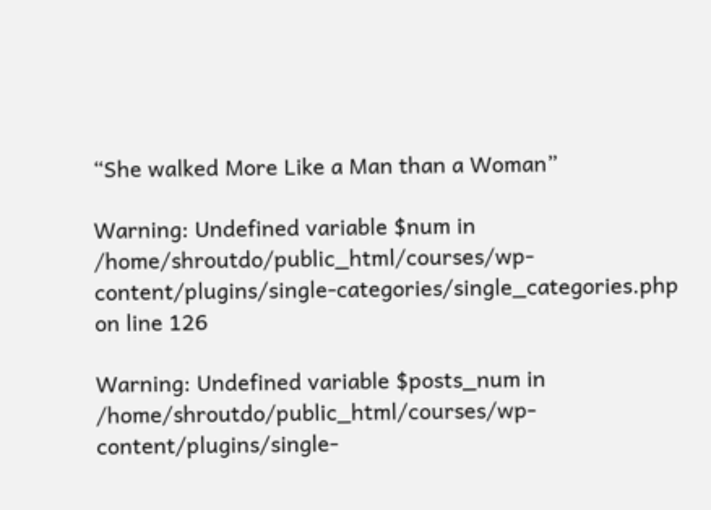“She walked More Like a Man than a Woman”

Warning: Undefined variable $num in /home/shroutdo/public_html/courses/wp-content/plugins/single-categories/single_categories.php on line 126

Warning: Undefined variable $posts_num in /home/shroutdo/public_html/courses/wp-content/plugins/single-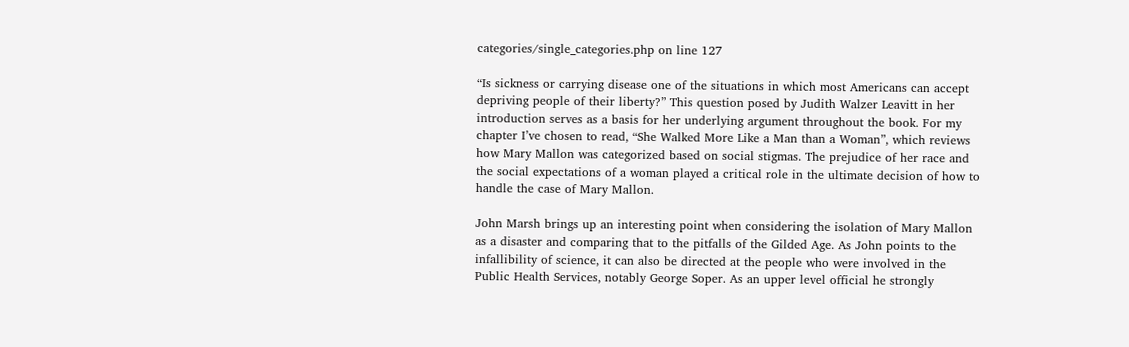categories/single_categories.php on line 127

“Is sickness or carrying disease one of the situations in which most Americans can accept depriving people of their liberty?” This question posed by Judith Walzer Leavitt in her introduction serves as a basis for her underlying argument throughout the book. For my chapter I’ve chosen to read, “She Walked More Like a Man than a Woman”, which reviews how Mary Mallon was categorized based on social stigmas. The prejudice of her race and the social expectations of a woman played a critical role in the ultimate decision of how to handle the case of Mary Mallon.

John Marsh brings up an interesting point when considering the isolation of Mary Mallon as a disaster and comparing that to the pitfalls of the Gilded Age. As John points to the infallibility of science, it can also be directed at the people who were involved in the Public Health Services, notably George Soper. As an upper level official he strongly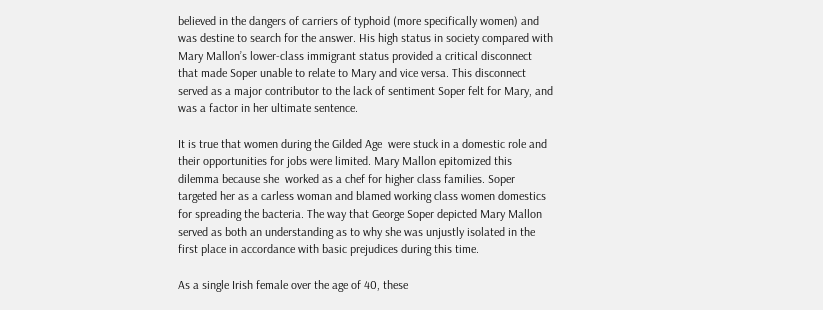believed in the dangers of carriers of typhoid (more specifically women) and was destine to search for the answer. His high status in society compared with Mary Mallon’s lower-class immigrant status provided a critical disconnect that made Soper unable to relate to Mary and vice versa. This disconnect served as a major contributor to the lack of sentiment Soper felt for Mary, and was a factor in her ultimate sentence.

It is true that women during the Gilded Age  were stuck in a domestic role and their opportunities for jobs were limited. Mary Mallon epitomized this dilemma because she  worked as a chef for higher class families. Soper targeted her as a carless woman and blamed working class women domestics for spreading the bacteria. The way that George Soper depicted Mary Mallon served as both an understanding as to why she was unjustly isolated in the first place in accordance with basic prejudices during this time.

As a single Irish female over the age of 40, these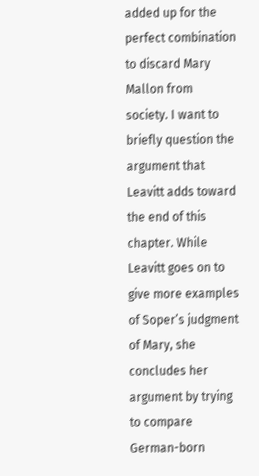added up for the perfect combination to discard Mary Mallon from society. I want to briefly question the argument that Leavitt adds toward the end of this chapter. While Leavitt goes on to give more examples of Soper’s judgment of Mary, she concludes her argument by trying to compare German-born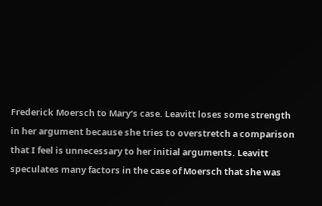Frederick Moersch to Mary’s case. Leavitt loses some strength in her argument because she tries to overstretch a comparison that I feel is unnecessary to her initial arguments. Leavitt speculates many factors in the case of Moersch that she was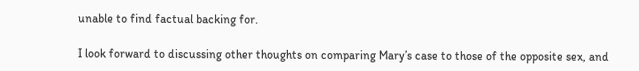unable to find factual backing for.

I look forward to discussing other thoughts on comparing Mary’s case to those of the opposite sex, and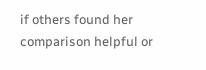if others found her comparison helpful or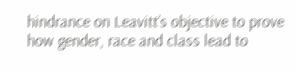hindrance on Leavitt’s objective to prove how gender, race and class lead to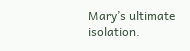Mary’s ultimate isolation.